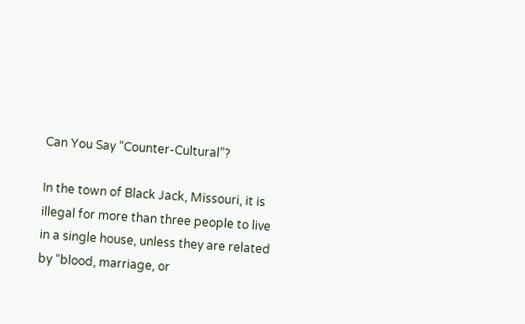Can You Say “Counter-Cultural”?

In the town of Black Jack, Missouri, it is illegal for more than three people to live in a single house, unless they are related by “blood, marriage, or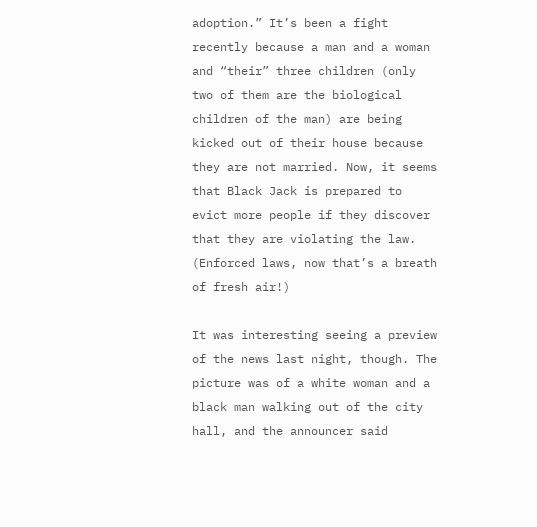adoption.” It’s been a fight recently because a man and a woman and “their” three children (only two of them are the biological children of the man) are being kicked out of their house because they are not married. Now, it seems that Black Jack is prepared to evict more people if they discover that they are violating the law. (Enforced laws, now that’s a breath of fresh air!)

It was interesting seeing a preview of the news last night, though. The picture was of a white woman and a black man walking out of the city hall, and the announcer said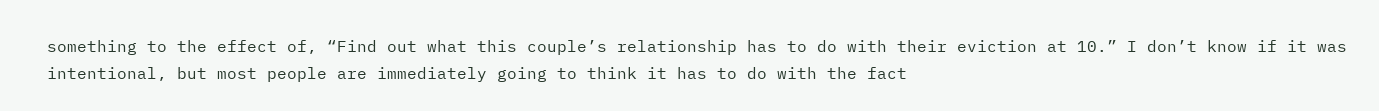something to the effect of, “Find out what this couple’s relationship has to do with their eviction at 10.” I don’t know if it was intentional, but most people are immediately going to think it has to do with the fact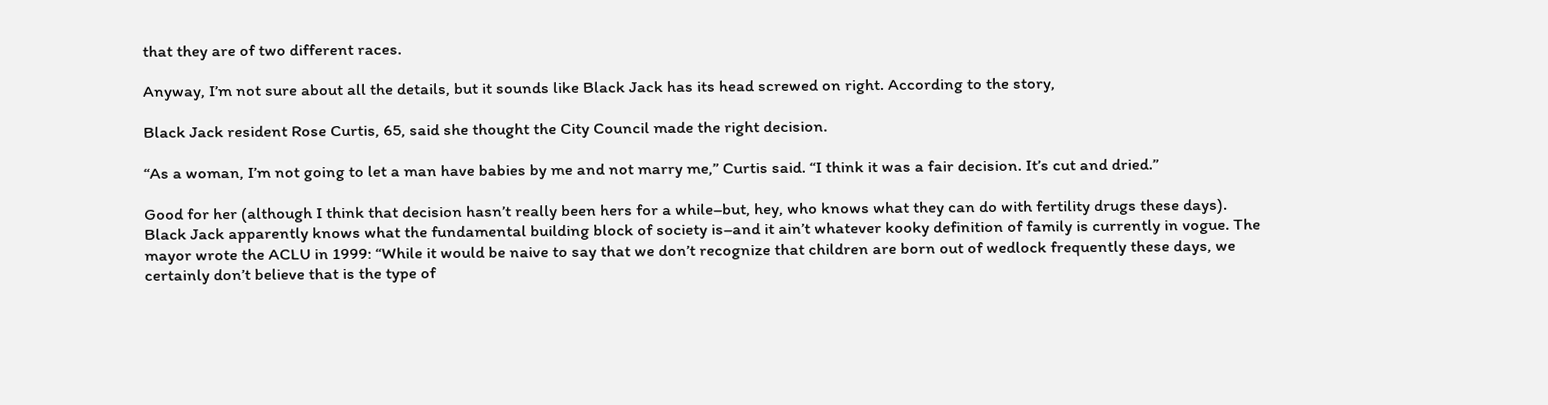that they are of two different races.

Anyway, I’m not sure about all the details, but it sounds like Black Jack has its head screwed on right. According to the story,

Black Jack resident Rose Curtis, 65, said she thought the City Council made the right decision.

“As a woman, I’m not going to let a man have babies by me and not marry me,” Curtis said. “I think it was a fair decision. It’s cut and dried.”

Good for her (although I think that decision hasn’t really been hers for a while–but, hey, who knows what they can do with fertility drugs these days). Black Jack apparently knows what the fundamental building block of society is–and it ain’t whatever kooky definition of family is currently in vogue. The mayor wrote the ACLU in 1999: “While it would be naive to say that we don’t recognize that children are born out of wedlock frequently these days, we certainly don’t believe that is the type of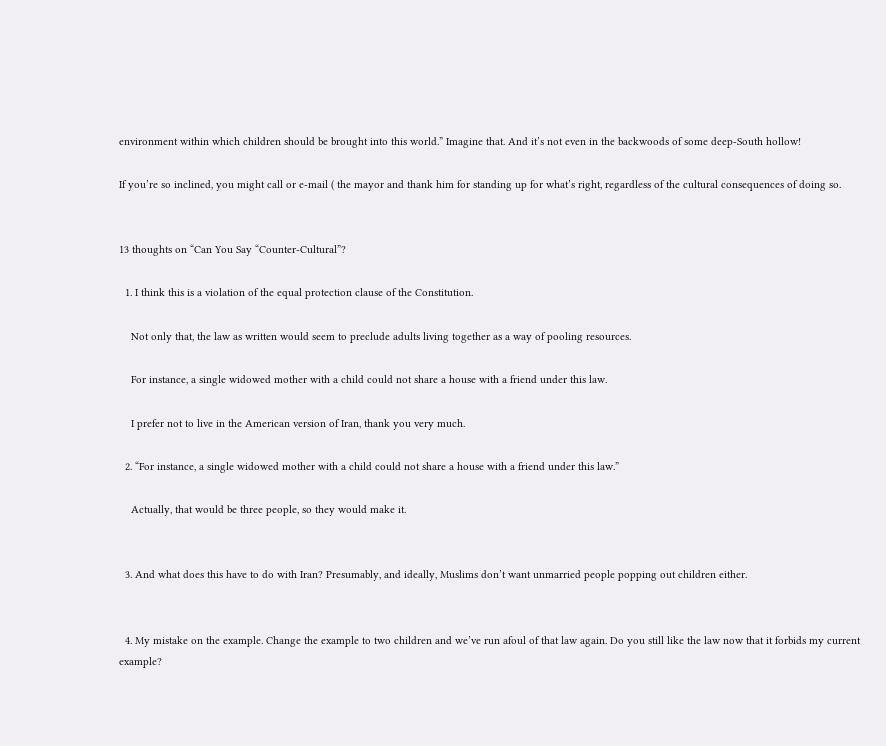environment within which children should be brought into this world.” Imagine that. And it’s not even in the backwoods of some deep-South hollow!

If you’re so inclined, you might call or e-mail ( the mayor and thank him for standing up for what’s right, regardless of the cultural consequences of doing so.


13 thoughts on “Can You Say “Counter-Cultural”?

  1. I think this is a violation of the equal protection clause of the Constitution.

    Not only that, the law as written would seem to preclude adults living together as a way of pooling resources.

    For instance, a single widowed mother with a child could not share a house with a friend under this law.

    I prefer not to live in the American version of Iran, thank you very much.

  2. “For instance, a single widowed mother with a child could not share a house with a friend under this law.”

    Actually, that would be three people, so they would make it.


  3. And what does this have to do with Iran? Presumably, and ideally, Muslims don’t want unmarried people popping out children either.


  4. My mistake on the example. Change the example to two children and we’ve run afoul of that law again. Do you still like the law now that it forbids my current example?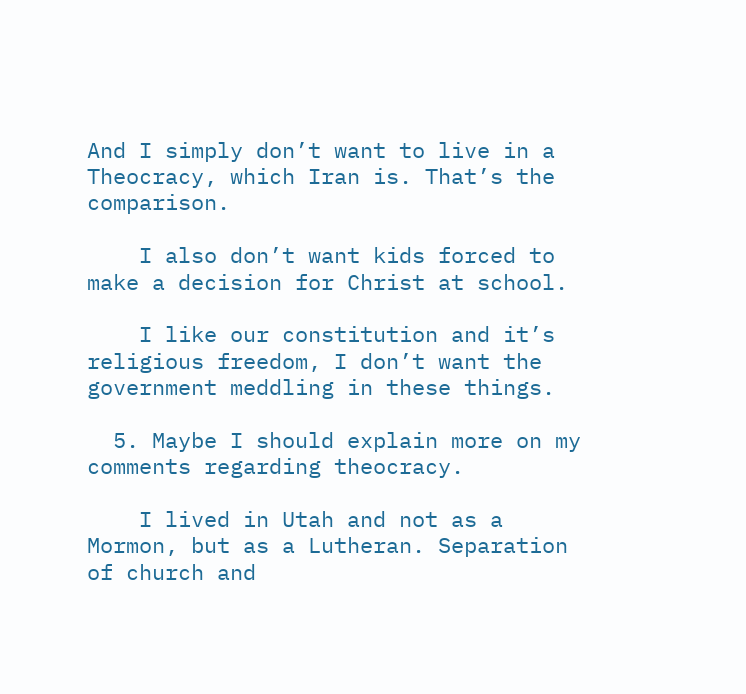And I simply don’t want to live in a Theocracy, which Iran is. That’s the comparison.

    I also don’t want kids forced to make a decision for Christ at school.

    I like our constitution and it’s religious freedom, I don’t want the government meddling in these things.

  5. Maybe I should explain more on my comments regarding theocracy.

    I lived in Utah and not as a Mormon, but as a Lutheran. Separation of church and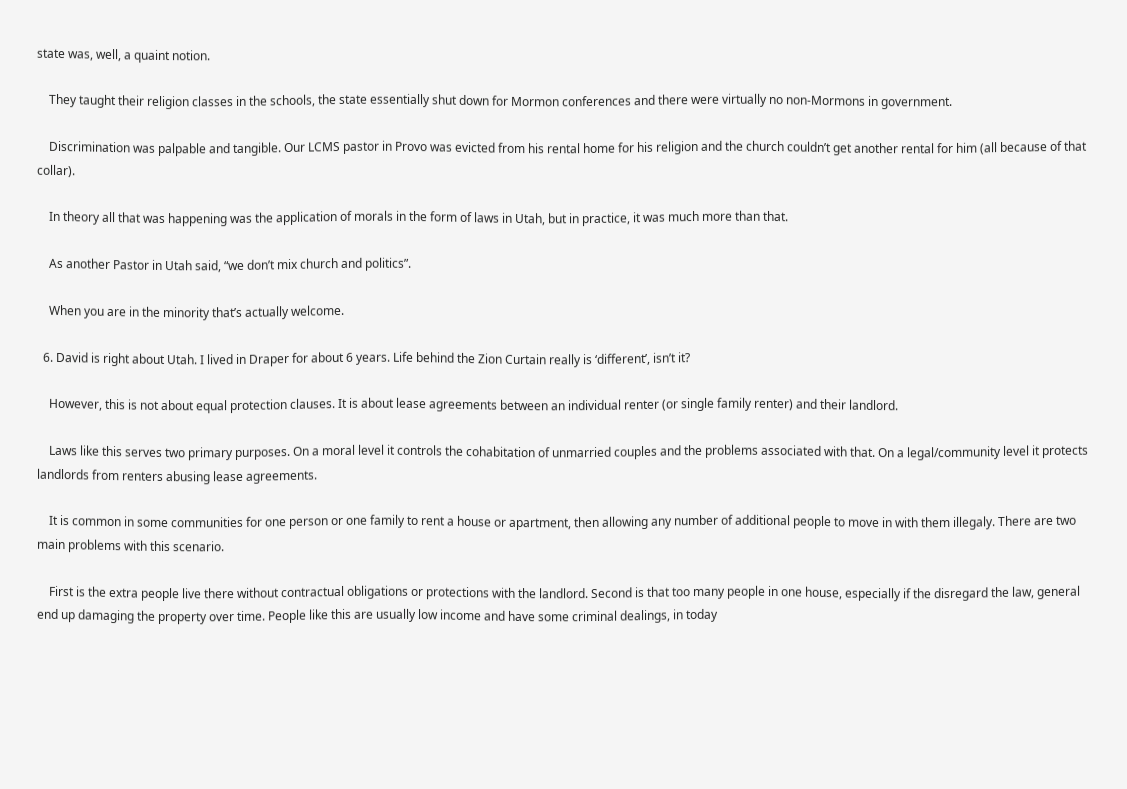state was, well, a quaint notion.

    They taught their religion classes in the schools, the state essentially shut down for Mormon conferences and there were virtually no non-Mormons in government.

    Discrimination was palpable and tangible. Our LCMS pastor in Provo was evicted from his rental home for his religion and the church couldn’t get another rental for him (all because of that collar).

    In theory all that was happening was the application of morals in the form of laws in Utah, but in practice, it was much more than that.

    As another Pastor in Utah said, “we don’t mix church and politics”.

    When you are in the minority that’s actually welcome.

  6. David is right about Utah. I lived in Draper for about 6 years. Life behind the Zion Curtain really is ‘different’, isn’t it?

    However, this is not about equal protection clauses. It is about lease agreements between an individual renter (or single family renter) and their landlord.

    Laws like this serves two primary purposes. On a moral level it controls the cohabitation of unmarried couples and the problems associated with that. On a legal/community level it protects landlords from renters abusing lease agreements.

    It is common in some communities for one person or one family to rent a house or apartment, then allowing any number of additional people to move in with them illegaly. There are two main problems with this scenario.

    First is the extra people live there without contractual obligations or protections with the landlord. Second is that too many people in one house, especially if the disregard the law, general end up damaging the property over time. People like this are usually low income and have some criminal dealings, in today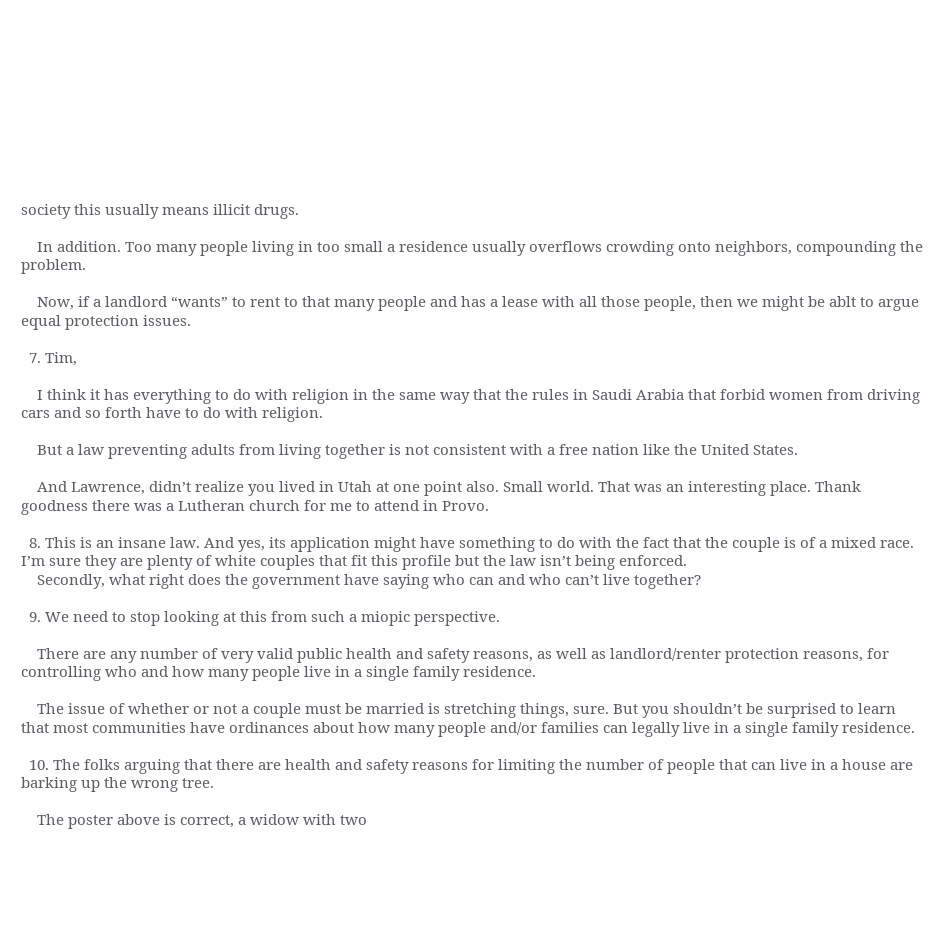society this usually means illicit drugs.

    In addition. Too many people living in too small a residence usually overflows crowding onto neighbors, compounding the problem.

    Now, if a landlord “wants” to rent to that many people and has a lease with all those people, then we might be ablt to argue equal protection issues.

  7. Tim,

    I think it has everything to do with religion in the same way that the rules in Saudi Arabia that forbid women from driving cars and so forth have to do with religion.

    But a law preventing adults from living together is not consistent with a free nation like the United States.

    And Lawrence, didn’t realize you lived in Utah at one point also. Small world. That was an interesting place. Thank goodness there was a Lutheran church for me to attend in Provo.

  8. This is an insane law. And yes, its application might have something to do with the fact that the couple is of a mixed race. I’m sure they are plenty of white couples that fit this profile but the law isn’t being enforced.
    Secondly, what right does the government have saying who can and who can’t live together?

  9. We need to stop looking at this from such a miopic perspective.

    There are any number of very valid public health and safety reasons, as well as landlord/renter protection reasons, for controlling who and how many people live in a single family residence.

    The issue of whether or not a couple must be married is stretching things, sure. But you shouldn’t be surprised to learn that most communities have ordinances about how many people and/or families can legally live in a single family residence.

  10. The folks arguing that there are health and safety reasons for limiting the number of people that can live in a house are barking up the wrong tree.

    The poster above is correct, a widow with two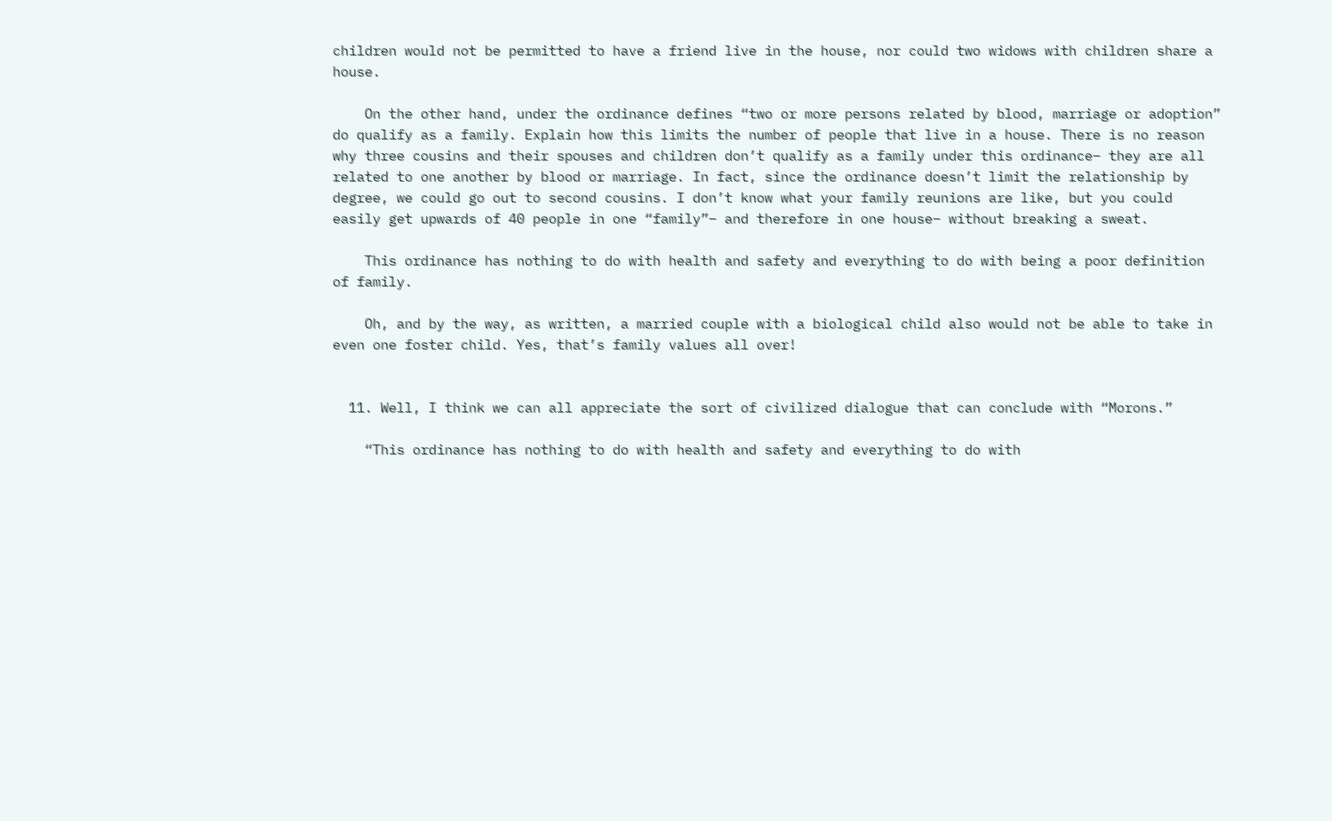children would not be permitted to have a friend live in the house, nor could two widows with children share a house.

    On the other hand, under the ordinance defines “two or more persons related by blood, marriage or adoption” do qualify as a family. Explain how this limits the number of people that live in a house. There is no reason why three cousins and their spouses and children don’t qualify as a family under this ordinance– they are all related to one another by blood or marriage. In fact, since the ordinance doesn’t limit the relationship by degree, we could go out to second cousins. I don’t know what your family reunions are like, but you could easily get upwards of 40 people in one “family”– and therefore in one house– without breaking a sweat.

    This ordinance has nothing to do with health and safety and everything to do with being a poor definition of family.

    Oh, and by the way, as written, a married couple with a biological child also would not be able to take in even one foster child. Yes, that’s family values all over!


  11. Well, I think we can all appreciate the sort of civilized dialogue that can conclude with “Morons.”

    “This ordinance has nothing to do with health and safety and everything to do with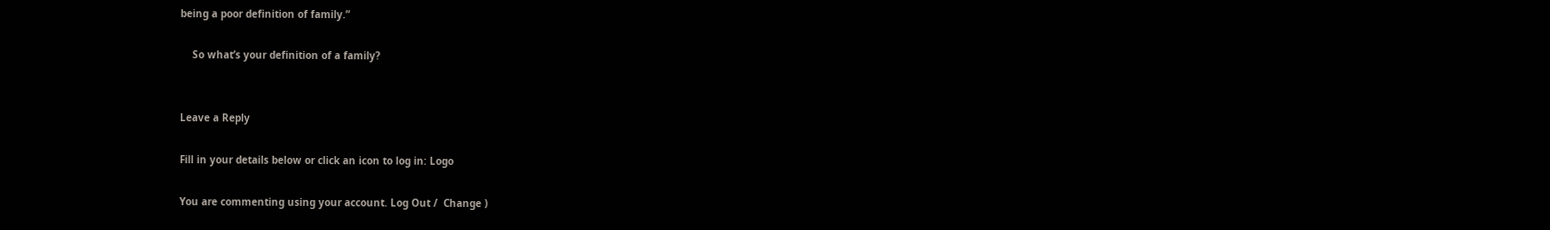being a poor definition of family.”

    So what’s your definition of a family?


Leave a Reply

Fill in your details below or click an icon to log in: Logo

You are commenting using your account. Log Out /  Change )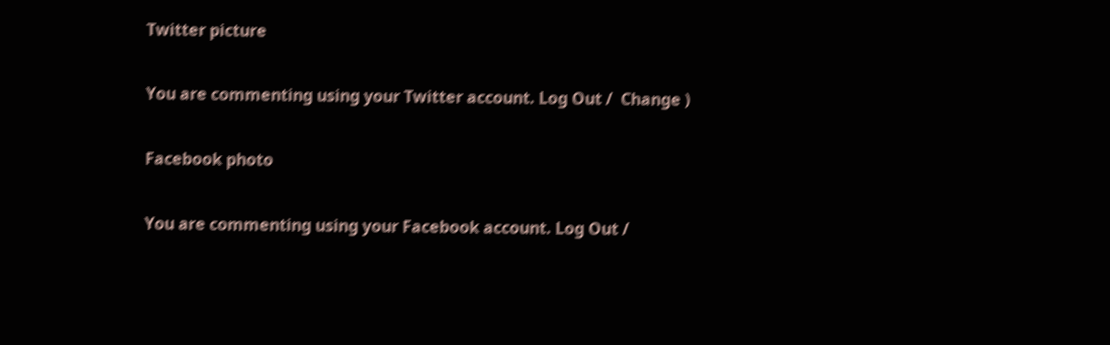Twitter picture

You are commenting using your Twitter account. Log Out /  Change )

Facebook photo

You are commenting using your Facebook account. Log Out /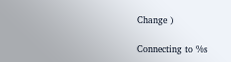Change )

Connecting to %s